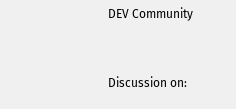DEV Community


Discussion on: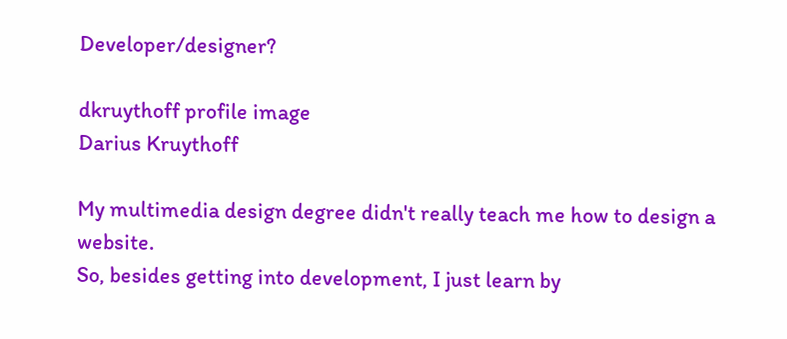Developer/designer?

dkruythoff profile image
Darius Kruythoff

My multimedia design degree didn't really teach me how to design a website.
So, besides getting into development, I just learn by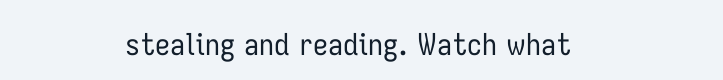stealing and reading. Watch what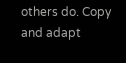others do. Copy and adapt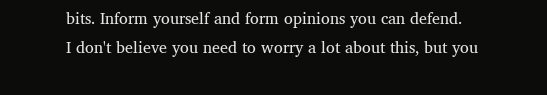bits. Inform yourself and form opinions you can defend.
I don't believe you need to worry a lot about this, but you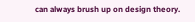can always brush up on design theory.